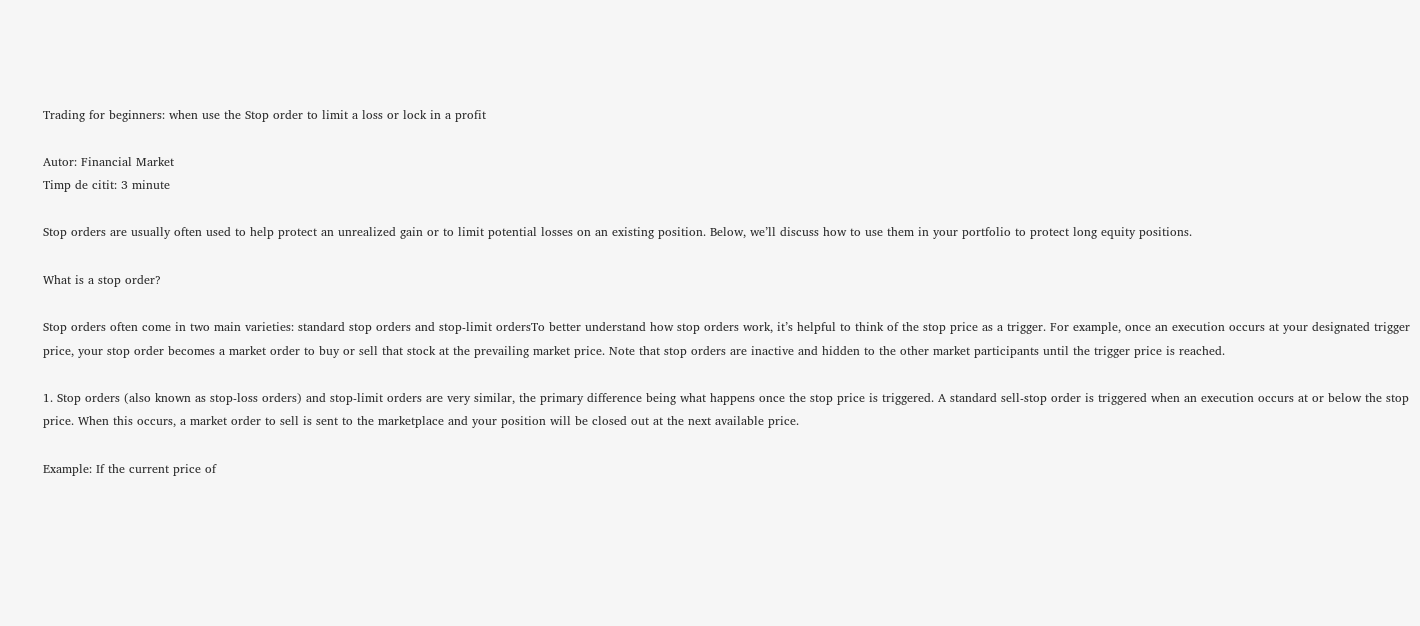Trading for beginners: when use the Stop order to limit a loss or lock in a profit

Autor: Financial Market
Timp de citit: 3 minute

Stop orders are usually often used to help protect an unrealized gain or to limit potential losses on an existing position. Below, we’ll discuss how to use them in your portfolio to protect long equity positions.

What is a stop order?

Stop orders often come in two main varieties: standard stop orders and stop-limit ordersTo better understand how stop orders work, it’s helpful to think of the stop price as a trigger. For example, once an execution occurs at your designated trigger price, your stop order becomes a market order to buy or sell that stock at the prevailing market price. Note that stop orders are inactive and hidden to the other market participants until the trigger price is reached.

1. Stop orders (also known as stop-loss orders) and stop-limit orders are very similar, the primary difference being what happens once the stop price is triggered. A standard sell-stop order is triggered when an execution occurs at or below the stop price. When this occurs, a market order to sell is sent to the marketplace and your position will be closed out at the next available price.

Example: If the current price of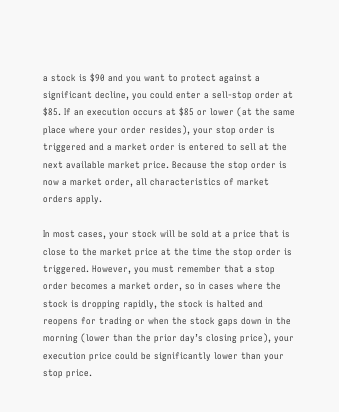a stock is $90 and you want to protect against a significant decline, you could enter a sell-stop order at $85. If an execution occurs at $85 or lower (at the same place where your order resides), your stop order is triggered and a market order is entered to sell at the next available market price. Because the stop order is now a market order, all characteristics of market orders apply.

In most cases, your stock will be sold at a price that is close to the market price at the time the stop order is triggered. However, you must remember that a stop order becomes a market order, so in cases where the stock is dropping rapidly, the stock is halted and reopens for trading or when the stock gaps down in the morning (lower than the prior day’s closing price), your execution price could be significantly lower than your stop price.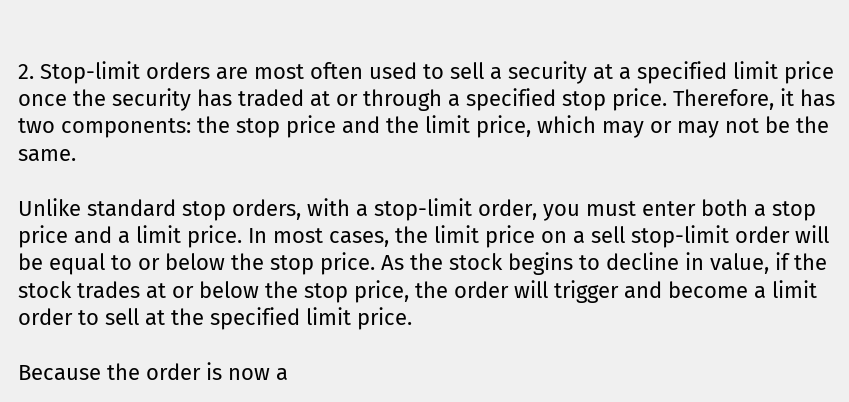2. Stop-limit orders are most often used to sell a security at a specified limit price once the security has traded at or through a specified stop price. Therefore, it has two components: the stop price and the limit price, which may or may not be the same.

Unlike standard stop orders, with a stop-limit order, you must enter both a stop price and a limit price. In most cases, the limit price on a sell stop-limit order will be equal to or below the stop price. As the stock begins to decline in value, if the stock trades at or below the stop price, the order will trigger and become a limit order to sell at the specified limit price.

Because the order is now a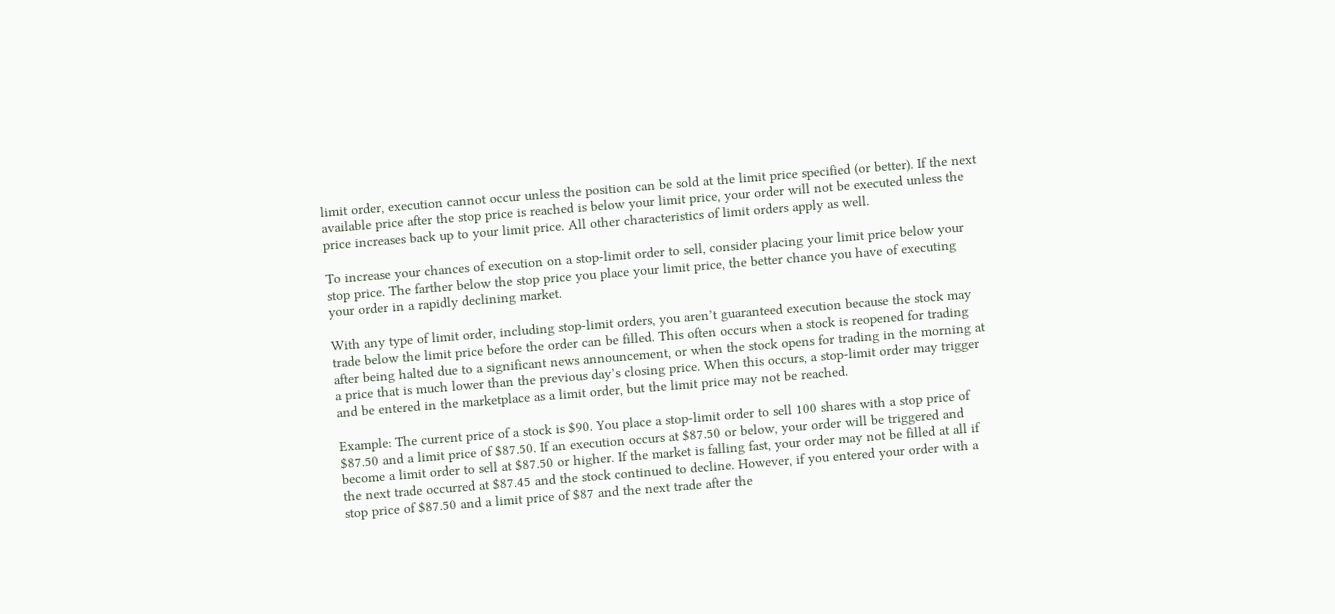limit order, execution cannot occur unless the position can be sold at the limit price specified (or better). If the next available price after the stop price is reached is below your limit price, your order will not be executed unless the price increases back up to your limit price. All other characteristics of limit orders apply as well.

To increase your chances of execution on a stop-limit order to sell, consider placing your limit price below your stop price. The farther below the stop price you place your limit price, the better chance you have of executing your order in a rapidly declining market.

With any type of limit order, including stop-limit orders, you aren’t guaranteed execution because the stock may trade below the limit price before the order can be filled. This often occurs when a stock is reopened for trading after being halted due to a significant news announcement, or when the stock opens for trading in the morning at a price that is much lower than the previous day’s closing price. When this occurs, a stop-limit order may trigger and be entered in the marketplace as a limit order, but the limit price may not be reached.

Example: The current price of a stock is $90. You place a stop-limit order to sell 100 shares with a stop price of $87.50 and a limit price of $87.50. If an execution occurs at $87.50 or below, your order will be triggered and become a limit order to sell at $87.50 or higher. If the market is falling fast, your order may not be filled at all if the next trade occurred at $87.45 and the stock continued to decline. However, if you entered your order with a stop price of $87.50 and a limit price of $87 and the next trade after the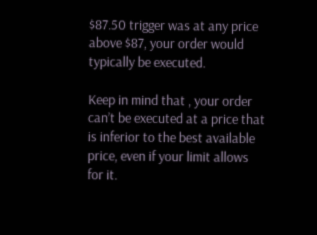$87.50 trigger was at any price above $87, your order would typically be executed.

Keep in mind that , your order can’t be executed at a price that is inferior to the best available price, even if your limit allows for it.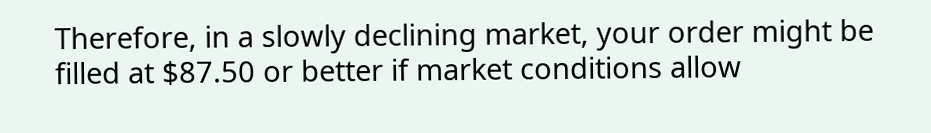Therefore, in a slowly declining market, your order might be filled at $87.50 or better if market conditions allow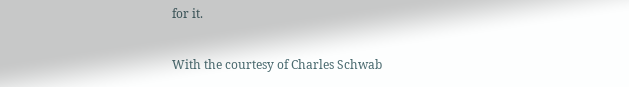for it.

With the courtesy of Charles Schwab